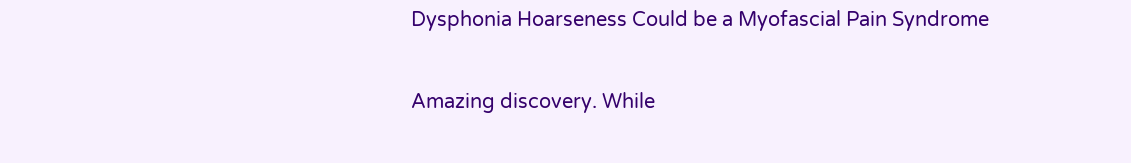Dysphonia Hoarseness Could be a Myofascial Pain Syndrome

Amazing discovery. While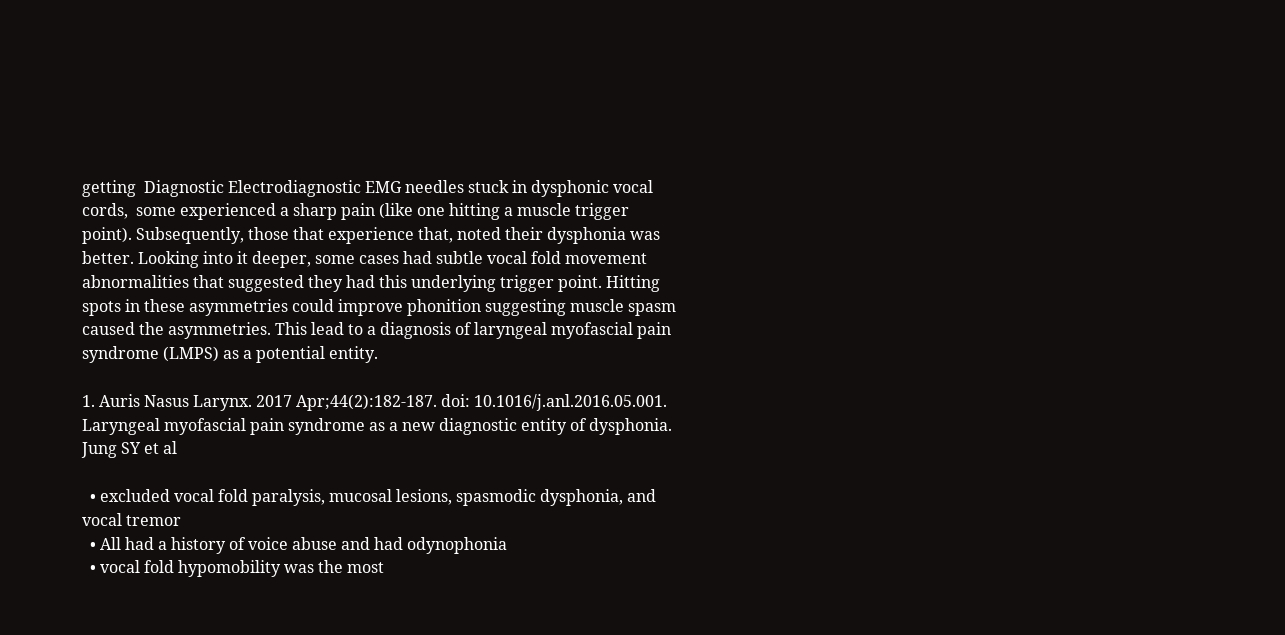getting  Diagnostic Electrodiagnostic EMG needles stuck in dysphonic vocal cords,  some experienced a sharp pain (like one hitting a muscle trigger point). Subsequently, those that experience that, noted their dysphonia was better. Looking into it deeper, some cases had subtle vocal fold movement abnormalities that suggested they had this underlying trigger point. Hitting spots in these asymmetries could improve phonition suggesting muscle spasm caused the asymmetries. This lead to a diagnosis of laryngeal myofascial pain syndrome (LMPS) as a potential entity.

1. Auris Nasus Larynx. 2017 Apr;44(2):182-187. doi: 10.1016/j.anl.2016.05.001. Laryngeal myofascial pain syndrome as a new diagnostic entity of dysphonia.
Jung SY et al

  • excluded vocal fold paralysis, mucosal lesions, spasmodic dysphonia, and vocal tremor
  • All had a history of voice abuse and had odynophonia
  • vocal fold hypomobility was the most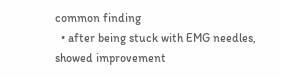common finding
  • after being stuck with EMG needles, showed improvement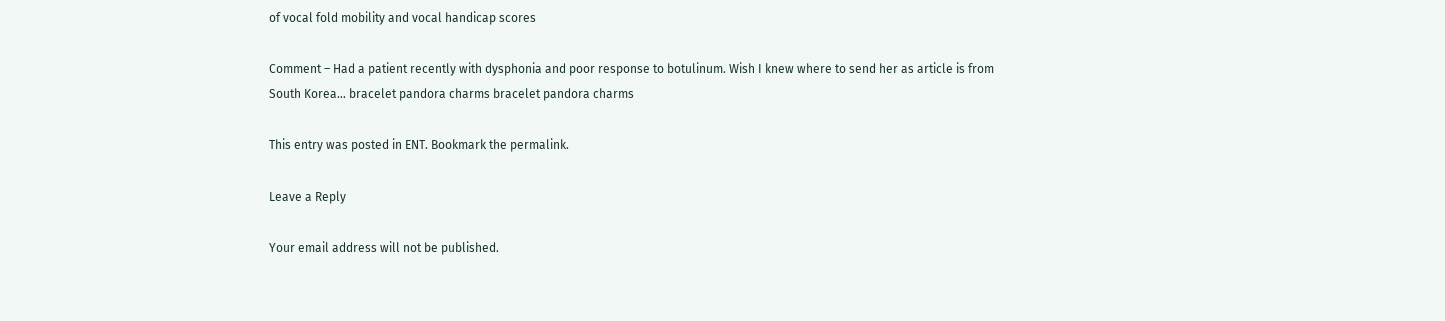of vocal fold mobility and vocal handicap scores

Comment – Had a patient recently with dysphonia and poor response to botulinum. Wish I knew where to send her as article is from South Korea… bracelet pandora charms bracelet pandora charms

This entry was posted in ENT. Bookmark the permalink.

Leave a Reply

Your email address will not be published.